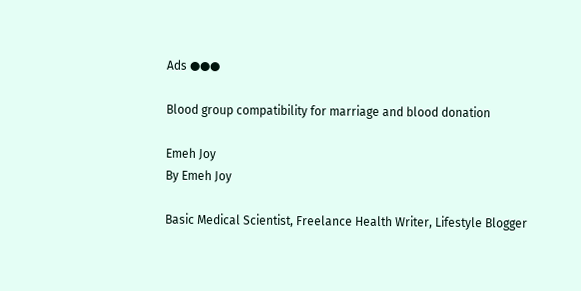Ads ●●●

Blood group compatibility for marriage and blood donation

Emeh Joy
By Emeh Joy

Basic Medical Scientist, Freelance Health Writer, Lifestyle Blogger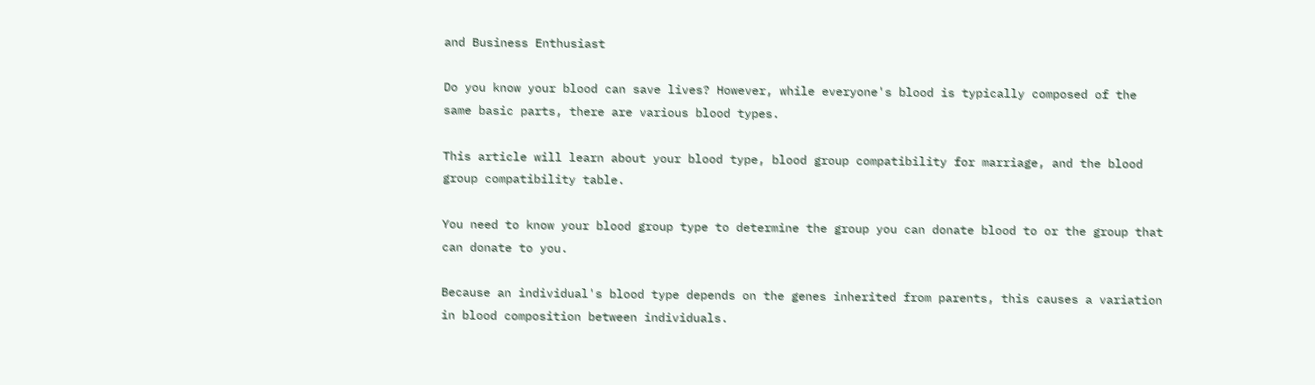and Business Enthusiast

Do you know your blood can save lives? However, while everyone's blood is typically composed of the same basic parts, there are various blood types.

This article will learn about your blood type, blood group compatibility for marriage, and the blood group compatibility table.

You need to know your blood group type to determine the group you can donate blood to or the group that can donate to you.

Because an individual's blood type depends on the genes inherited from parents, this causes a variation in blood composition between individuals.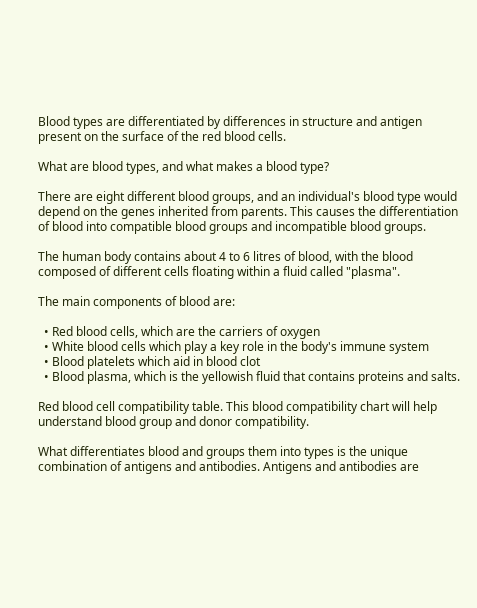Blood types are differentiated by differences in structure and antigen present on the surface of the red blood cells.

What are blood types, and what makes a blood type?

There are eight different blood groups, and an individual's blood type would depend on the genes inherited from parents. This causes the differentiation of blood into compatible blood groups and incompatible blood groups.

The human body contains about 4 to 6 litres of blood, with the blood composed of different cells floating within a fluid called "plasma".

The main components of blood are:

  • Red blood cells, which are the carriers of oxygen
  • White blood cells which play a key role in the body's immune system
  • Blood platelets which aid in blood clot
  • Blood plasma, which is the yellowish fluid that contains proteins and salts.

Red blood cell compatibility table. This blood compatibility chart will help understand blood group and donor compatibility.

What differentiates blood and groups them into types is the unique combination of antigens and antibodies. Antigens and antibodies are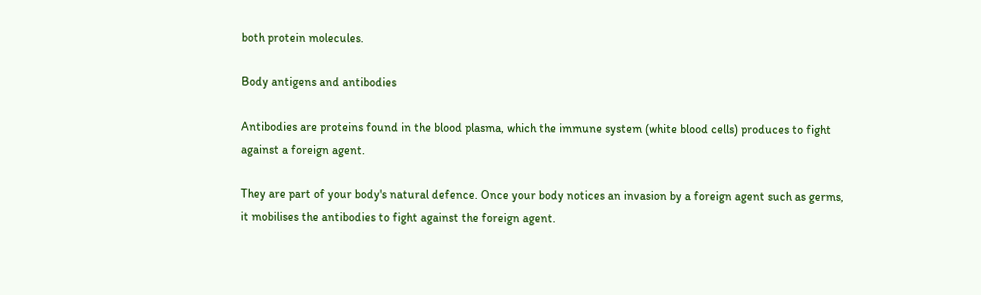both protein molecules.

Body antigens and antibodies

Antibodies are proteins found in the blood plasma, which the immune system (white blood cells) produces to fight against a foreign agent.

They are part of your body's natural defence. Once your body notices an invasion by a foreign agent such as germs, it mobilises the antibodies to fight against the foreign agent.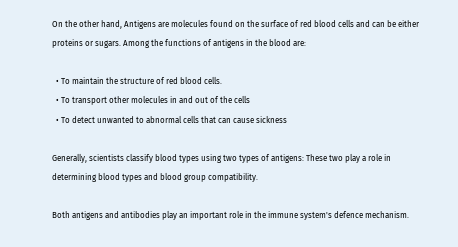On the other hand, Antigens are molecules found on the surface of red blood cells and can be either proteins or sugars. Among the functions of antigens in the blood are:

  • To maintain the structure of red blood cells.
  • To transport other molecules in and out of the cells
  • To detect unwanted to abnormal cells that can cause sickness

Generally, scientists classify blood types using two types of antigens: These two play a role in determining blood types and blood group compatibility.

Both antigens and antibodies play an important role in the immune system's defence mechanism.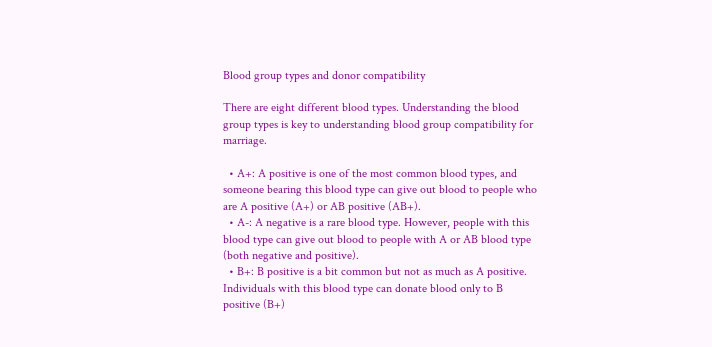Blood group types and donor compatibility

There are eight different blood types. Understanding the blood group types is key to understanding blood group compatibility for marriage.

  • A+: A positive is one of the most common blood types, and someone bearing this blood type can give out blood to people who are A positive (A+) or AB positive (AB+).
  • A-: A negative is a rare blood type. However, people with this blood type can give out blood to people with A or AB blood type (both negative and positive).
  • B+: B positive is a bit common but not as much as A positive. Individuals with this blood type can donate blood only to B positive (B+)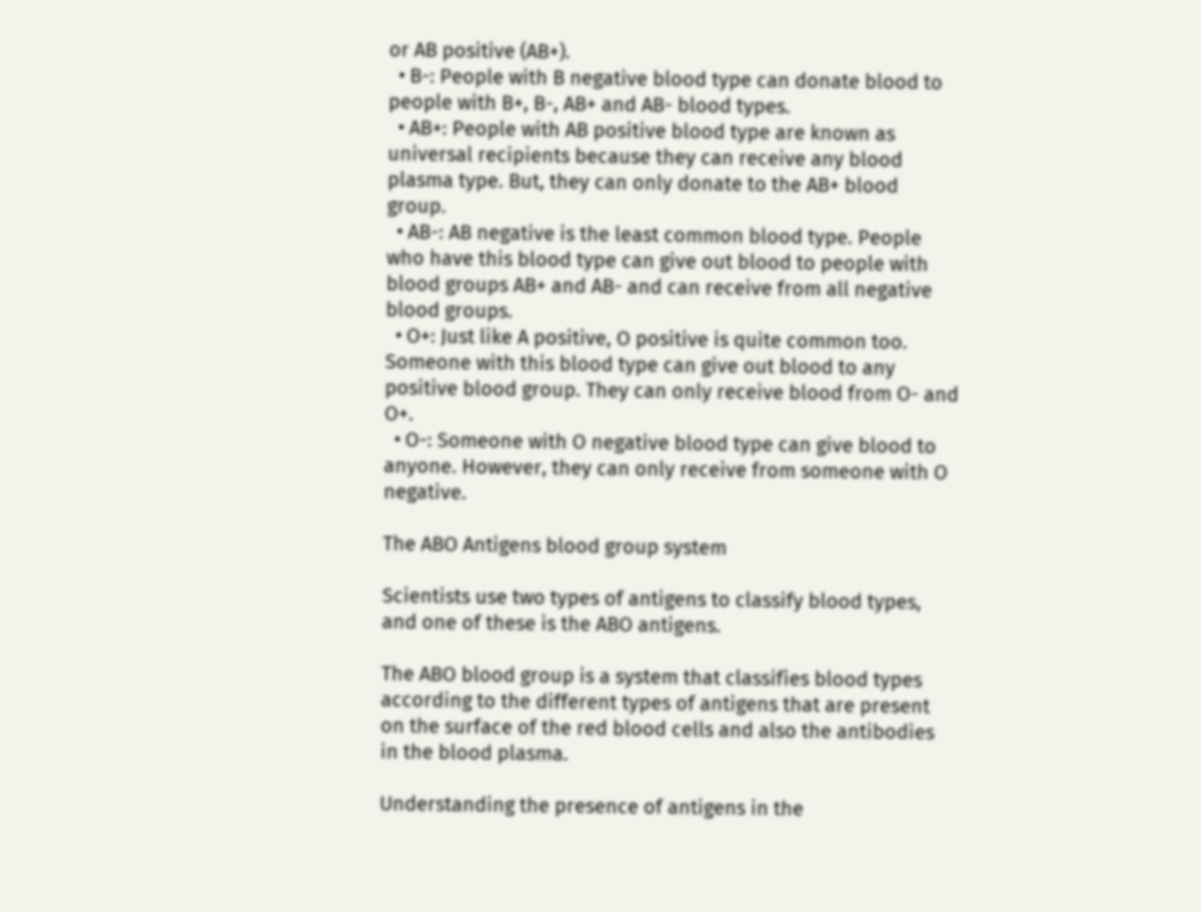or AB positive (AB+).
  • B-: People with B negative blood type can donate blood to people with B+, B-, AB+ and AB- blood types.
  • AB+: People with AB positive blood type are known as universal recipients because they can receive any blood plasma type. But, they can only donate to the AB+ blood group.
  • AB-: AB negative is the least common blood type. People who have this blood type can give out blood to people with blood groups AB+ and AB- and can receive from all negative blood groups.
  • O+: Just like A positive, O positive is quite common too. Someone with this blood type can give out blood to any positive blood group. They can only receive blood from O- and O+.
  • O-: Someone with O negative blood type can give blood to anyone. However, they can only receive from someone with O negative.

The ABO Antigens blood group system

Scientists use two types of antigens to classify blood types, and one of these is the ABO antigens.

The ABO blood group is a system that classifies blood types according to the different types of antigens that are present on the surface of the red blood cells and also the antibodies in the blood plasma.

Understanding the presence of antigens in the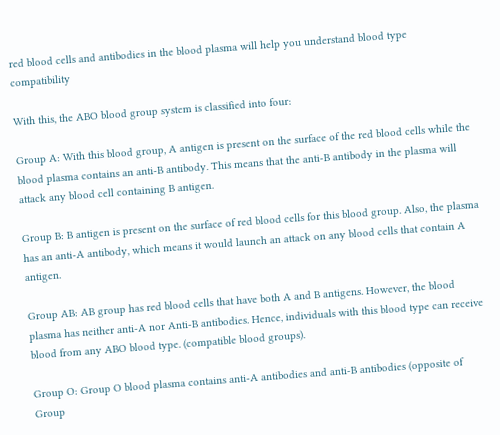red blood cells and antibodies in the blood plasma will help you understand blood type compatibility

With this, the ABO blood group system is classified into four:

Group A: With this blood group, A antigen is present on the surface of the red blood cells while the blood plasma contains an anti-B antibody. This means that the anti-B antibody in the plasma will attack any blood cell containing B antigen.

Group B: B antigen is present on the surface of red blood cells for this blood group. Also, the plasma has an anti-A antibody, which means it would launch an attack on any blood cells that contain A antigen.

Group AB: AB group has red blood cells that have both A and B antigens. However, the blood plasma has neither anti-A nor Anti-B antibodies. Hence, individuals with this blood type can receive blood from any ABO blood type. (compatible blood groups).

Group O: Group O blood plasma contains anti-A antibodies and anti-B antibodies (opposite of Group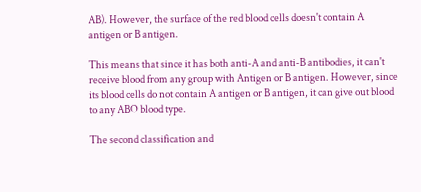AB). However, the surface of the red blood cells doesn't contain A antigen or B antigen.

This means that since it has both anti-A and anti-B antibodies, it can't receive blood from any group with Antigen or B antigen. However, since its blood cells do not contain A antigen or B antigen, it can give out blood to any ABO blood type.

The second classification and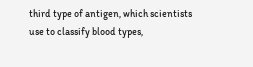third type of antigen, which scientists use to classify blood types,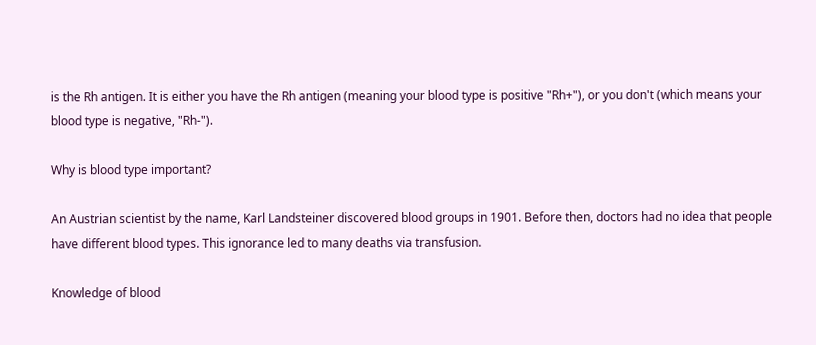is the Rh antigen. It is either you have the Rh antigen (meaning your blood type is positive "Rh+"), or you don't (which means your blood type is negative, "Rh-").

Why is blood type important?

An Austrian scientist by the name, Karl Landsteiner discovered blood groups in 1901. Before then, doctors had no idea that people have different blood types. This ignorance led to many deaths via transfusion.

Knowledge of blood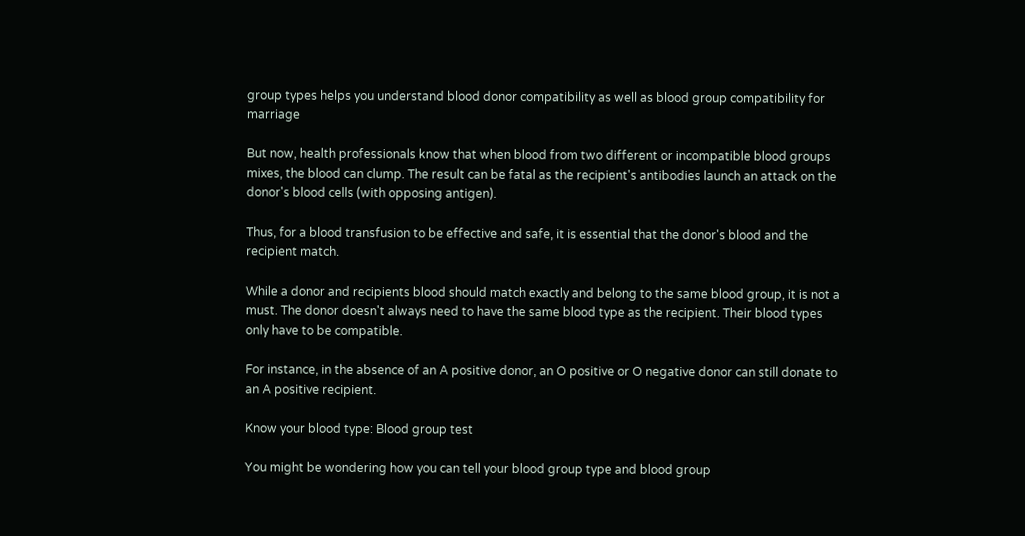group types helps you understand blood donor compatibility as well as blood group compatibility for marriage

But now, health professionals know that when blood from two different or incompatible blood groups mixes, the blood can clump. The result can be fatal as the recipient's antibodies launch an attack on the donor's blood cells (with opposing antigen).

Thus, for a blood transfusion to be effective and safe, it is essential that the donor's blood and the recipient match.

While a donor and recipients blood should match exactly and belong to the same blood group, it is not a must. The donor doesn't always need to have the same blood type as the recipient. Their blood types only have to be compatible.

For instance, in the absence of an A positive donor, an O positive or O negative donor can still donate to an A positive recipient.

Know your blood type: Blood group test

You might be wondering how you can tell your blood group type and blood group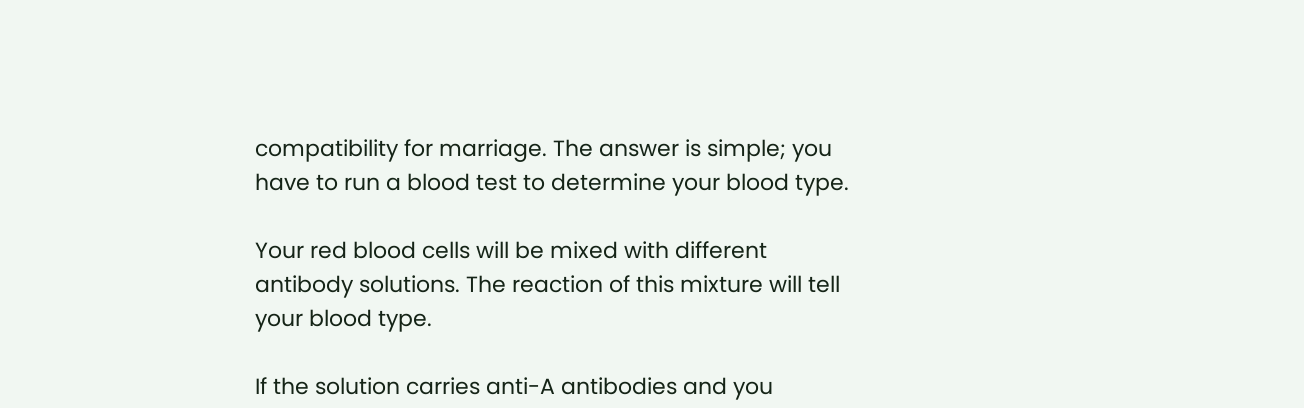compatibility for marriage. The answer is simple; you have to run a blood test to determine your blood type.

Your red blood cells will be mixed with different antibody solutions. The reaction of this mixture will tell your blood type.

If the solution carries anti-A antibodies and you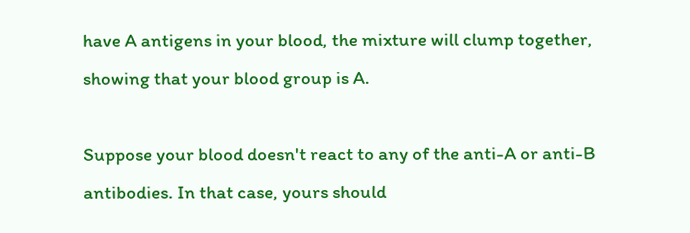have A antigens in your blood, the mixture will clump together, showing that your blood group is A.

Suppose your blood doesn't react to any of the anti-A or anti-B antibodies. In that case, yours should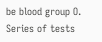be blood group O. Series of tests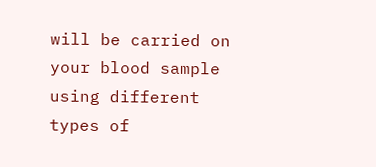will be carried on your blood sample using different types of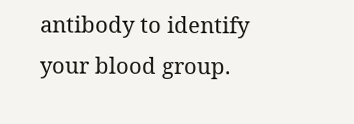antibody to identify your blood group.